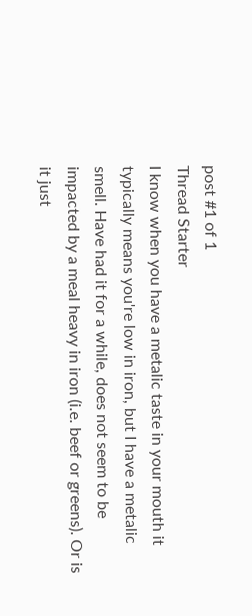post #1 of 1
Thread Starter
I know when you have a metalic taste in your mouth it typically means you're low in iron, but I have a metalic smell. Have had it for a while, does not seem to be impacted by a meal heavy in iron (i.e. beef or greens). Or is it just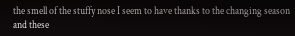the smell of the stuffy nose I seem to have thanks to the changing season and these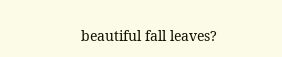beautiful fall leaves?